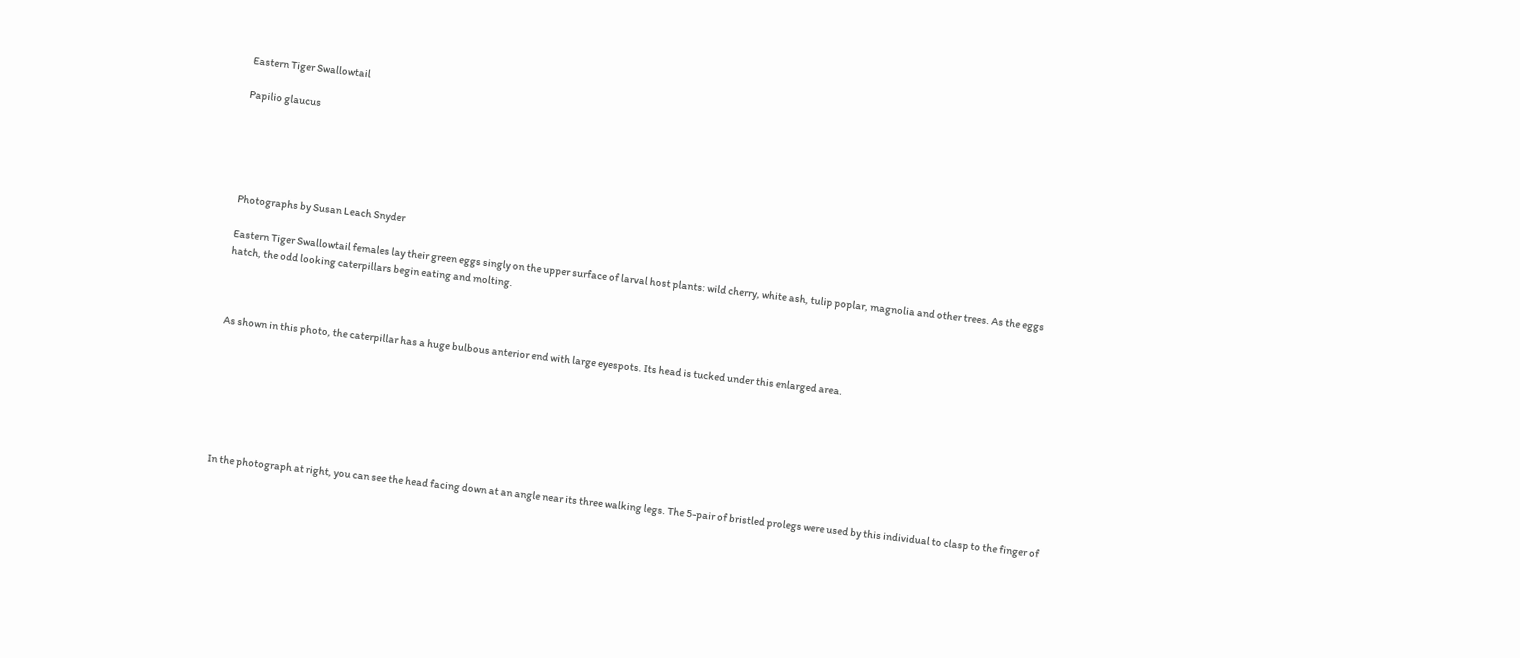Eastern Tiger Swallowtail

Papilio glaucus





Photographs by Susan Leach Snyder

Eastern Tiger Swallowtail females lay their green eggs singly on the upper surface of larval host plants: wild cherry, white ash, tulip poplar, magnolia and other trees. As the eggs hatch, the odd looking caterpillars begin eating and molting.



As shown in this photo, the caterpillar has a huge bulbous anterior end with large eyespots. Its head is tucked under this enlarged area.







In the photograph at right, you can see the head facing down at an angle near its three walking legs. The 5-pair of bristled prolegs were used by this individual to clasp to the finger of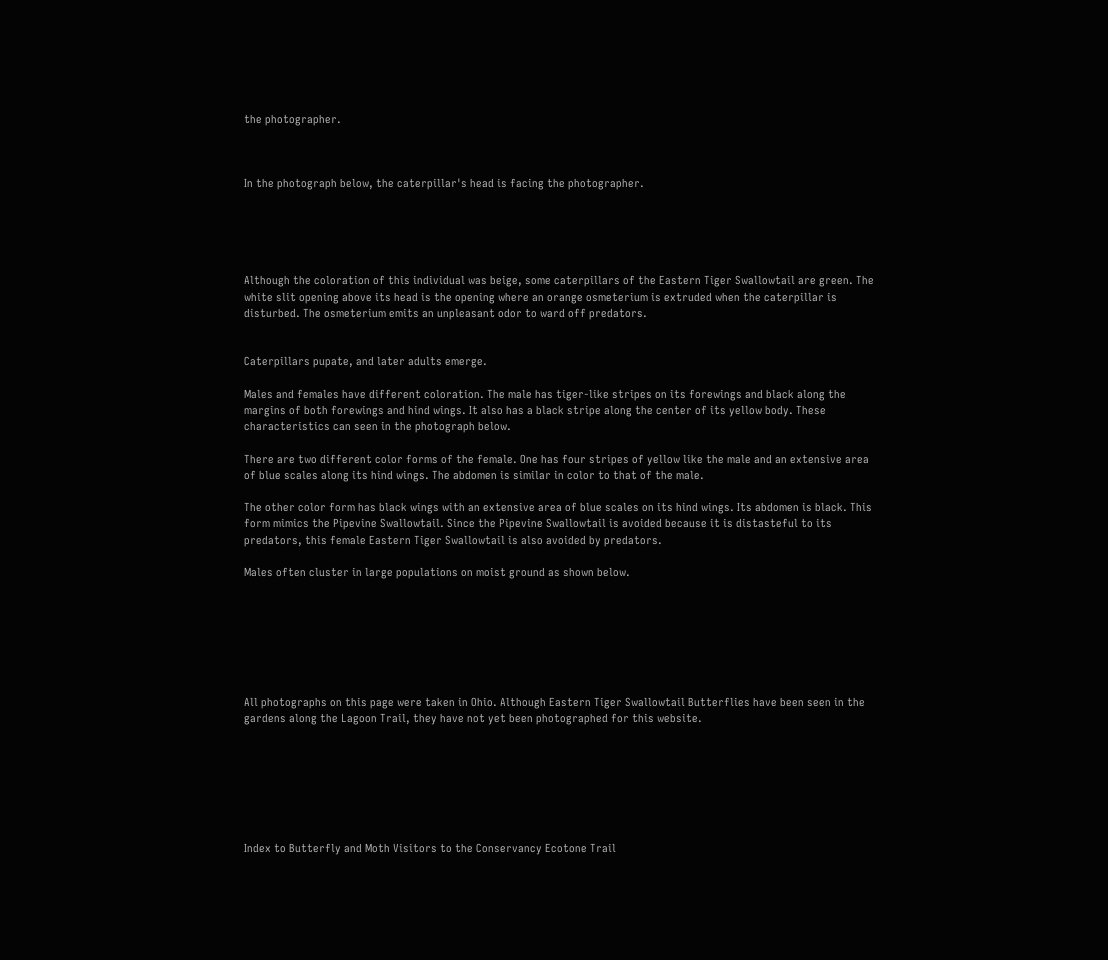the photographer.



In the photograph below, the caterpillar's head is facing the photographer.





Although the coloration of this individual was beige, some caterpillars of the Eastern Tiger Swallowtail are green. The white slit opening above its head is the opening where an orange osmeterium is extruded when the caterpillar is disturbed. The osmeterium emits an unpleasant odor to ward off predators.


Caterpillars pupate, and later adults emerge.

Males and females have different coloration. The male has tiger-like stripes on its forewings and black along the margins of both forewings and hind wings. It also has a black stripe along the center of its yellow body. These characteristics can seen in the photograph below.

There are two different color forms of the female. One has four stripes of yellow like the male and an extensive area of blue scales along its hind wings. The abdomen is similar in color to that of the male.

The other color form has black wings with an extensive area of blue scales on its hind wings. Its abdomen is black. This form mimics the Pipevine Swallowtail. Since the Pipevine Swallowtail is avoided because it is distasteful to its predators, this female Eastern Tiger Swallowtail is also avoided by predators.

Males often cluster in large populations on moist ground as shown below.







All photographs on this page were taken in Ohio. Although Eastern Tiger Swallowtail Butterflies have been seen in the gardens along the Lagoon Trail, they have not yet been photographed for this website.







Index to Butterfly and Moth Visitors to the Conservancy Ecotone Trail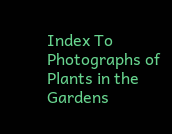Index To Photographs of Plants in the Gardens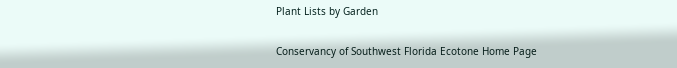Plant Lists by Garden

Conservancy of Southwest Florida Ecotone Home Page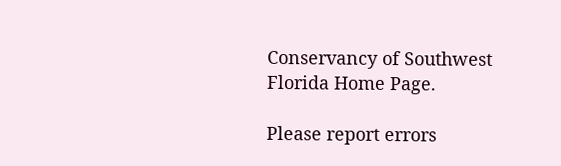Conservancy of Southwest Florida Home Page.

Please report errors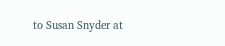to Susan Snyder at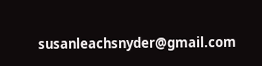susanleachsnyder@gmail.com